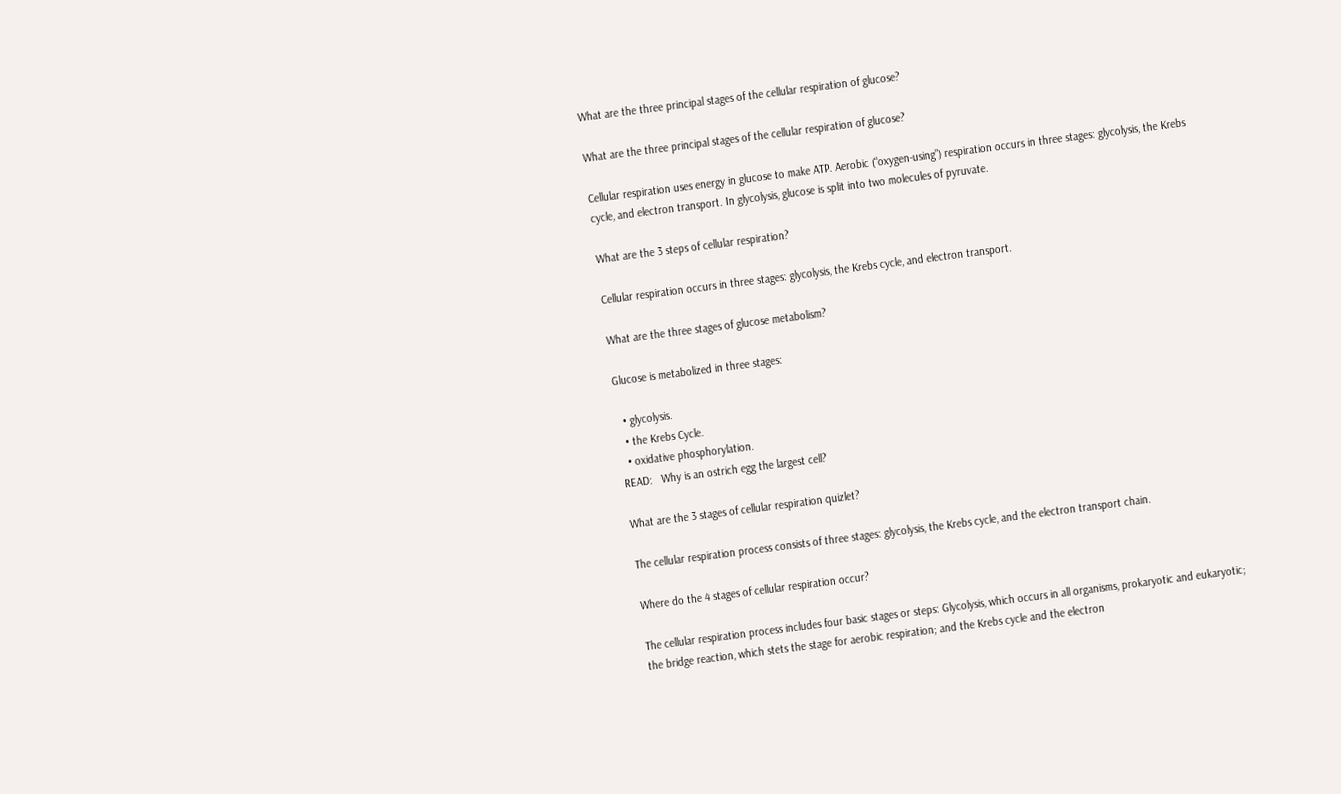What are the three principal stages of the cellular respiration of glucose?

What are the three principal stages of the cellular respiration of glucose?

Cellular respiration uses energy in glucose to make ATP. Aerobic (“oxygen-using”) respiration occurs in three stages: glycolysis, the Krebs cycle, and electron transport. In glycolysis, glucose is split into two molecules of pyruvate.

What are the 3 steps of cellular respiration?

Cellular respiration occurs in three stages: glycolysis, the Krebs cycle, and electron transport.

What are the three stages of glucose metabolism?

Glucose is metabolized in three stages:

  • glycolysis.
  • the Krebs Cycle.
  • oxidative phosphorylation.
READ:   Why is an ostrich egg the largest cell?

What are the 3 stages of cellular respiration quizlet?

The cellular respiration process consists of three stages: glycolysis, the Krebs cycle, and the electron transport chain.

Where do the 4 stages of cellular respiration occur?

The cellular respiration process includes four basic stages or steps: Glycolysis, which occurs in all organisms, prokaryotic and eukaryotic; the bridge reaction, which stets the stage for aerobic respiration; and the Krebs cycle and the electron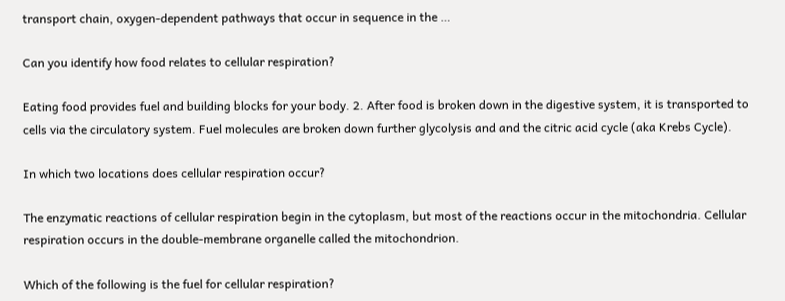transport chain, oxygen-dependent pathways that occur in sequence in the …

Can you identify how food relates to cellular respiration?

Eating food provides fuel and building blocks for your body. 2. After food is broken down in the digestive system, it is transported to cells via the circulatory system. Fuel molecules are broken down further glycolysis and and the citric acid cycle (aka Krebs Cycle).

In which two locations does cellular respiration occur?

The enzymatic reactions of cellular respiration begin in the cytoplasm, but most of the reactions occur in the mitochondria. Cellular respiration occurs in the double-membrane organelle called the mitochondrion.

Which of the following is the fuel for cellular respiration?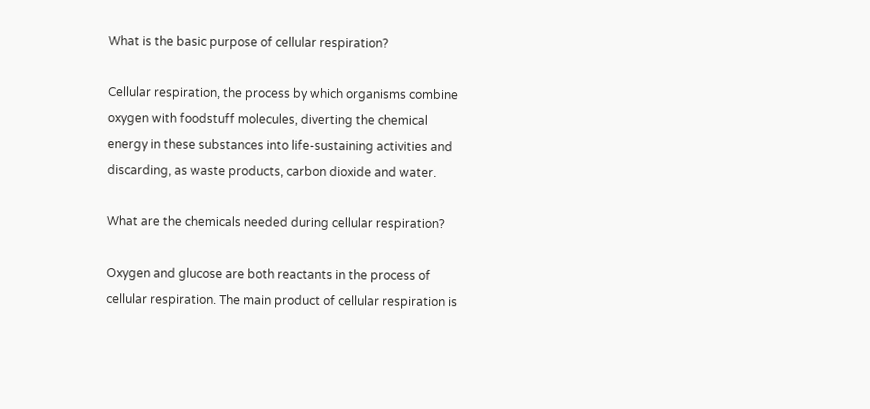What is the basic purpose of cellular respiration?

Cellular respiration, the process by which organisms combine oxygen with foodstuff molecules, diverting the chemical energy in these substances into life-sustaining activities and discarding, as waste products, carbon dioxide and water.

What are the chemicals needed during cellular respiration?

Oxygen and glucose are both reactants in the process of cellular respiration. The main product of cellular respiration is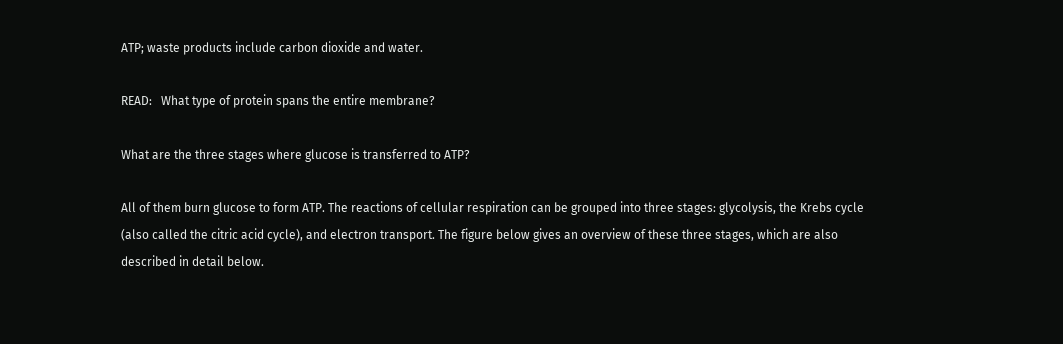ATP; waste products include carbon dioxide and water.

READ:   What type of protein spans the entire membrane?

What are the three stages where glucose is transferred to ATP?

All of them burn glucose to form ATP. The reactions of cellular respiration can be grouped into three stages: glycolysis, the Krebs cycle (also called the citric acid cycle), and electron transport. The figure below gives an overview of these three stages, which are also described in detail below.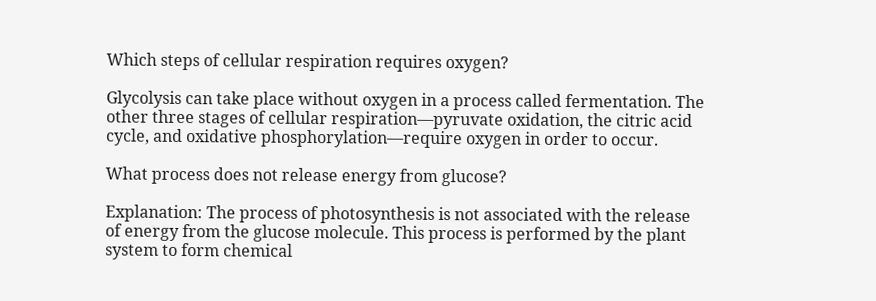Which steps of cellular respiration requires oxygen?

Glycolysis can take place without oxygen in a process called fermentation. The other three stages of cellular respiration—pyruvate oxidation, the citric acid cycle, and oxidative phosphorylation—require oxygen in order to occur.

What process does not release energy from glucose?

Explanation: The process of photosynthesis is not associated with the release of energy from the glucose molecule. This process is performed by the plant system to form chemical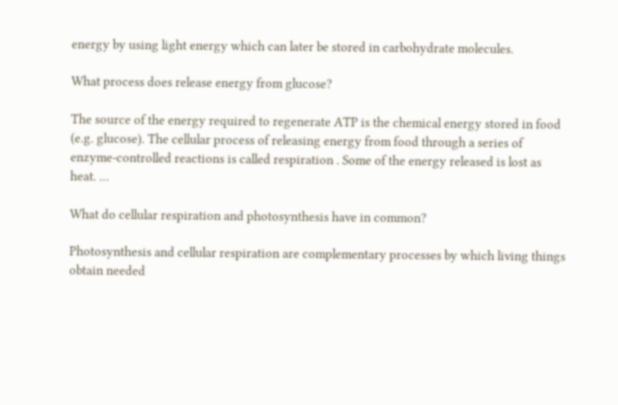energy by using light energy which can later be stored in carbohydrate molecules.

What process does release energy from glucose?

The source of the energy required to regenerate ATP is the chemical energy stored in food (e.g. glucose). The cellular process of releasing energy from food through a series of enzyme-controlled reactions is called respiration . Some of the energy released is lost as heat. …

What do cellular respiration and photosynthesis have in common?

Photosynthesis and cellular respiration are complementary processes by which living things obtain needed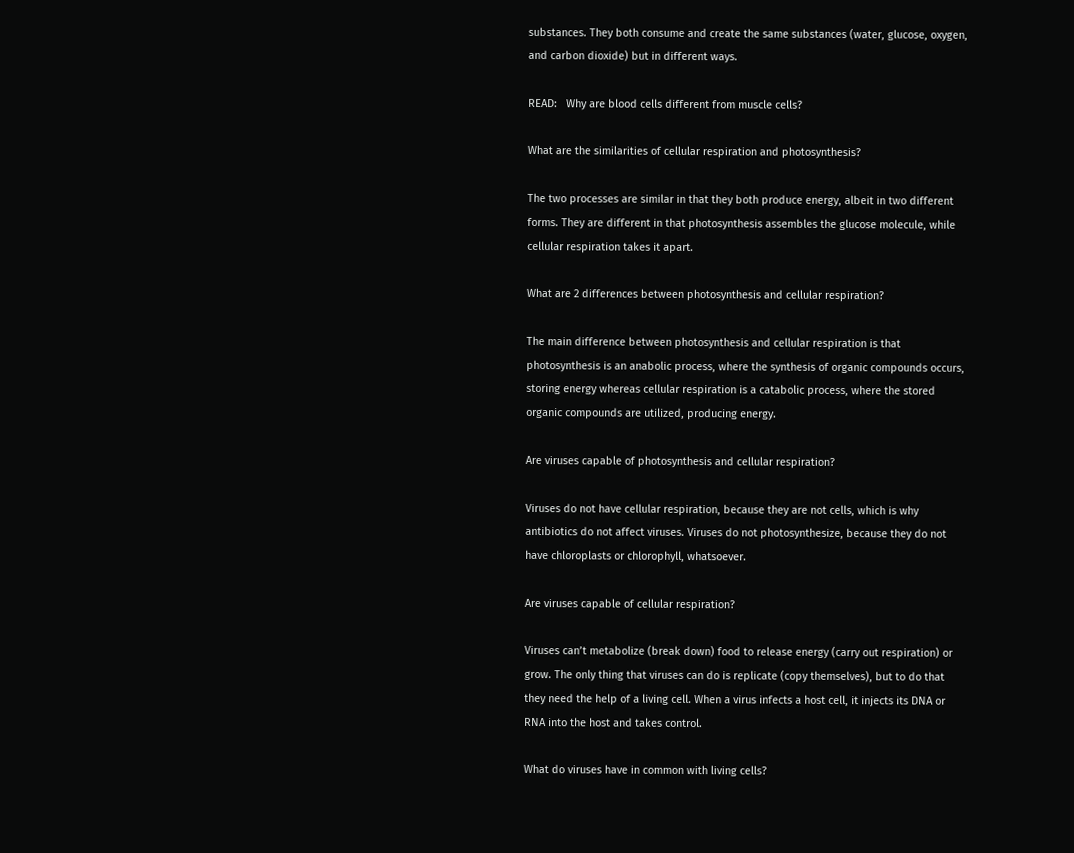substances. They both consume and create the same substances (water, glucose, oxygen, and carbon dioxide) but in different ways.

READ:   Why are blood cells different from muscle cells?

What are the similarities of cellular respiration and photosynthesis?

The two processes are similar in that they both produce energy, albeit in two different forms. They are different in that photosynthesis assembles the glucose molecule, while cellular respiration takes it apart.

What are 2 differences between photosynthesis and cellular respiration?

The main difference between photosynthesis and cellular respiration is that photosynthesis is an anabolic process, where the synthesis of organic compounds occurs, storing energy whereas cellular respiration is a catabolic process, where the stored organic compounds are utilized, producing energy.

Are viruses capable of photosynthesis and cellular respiration?

Viruses do not have cellular respiration, because they are not cells, which is why antibiotics do not affect viruses. Viruses do not photosynthesize, because they do not have chloroplasts or chlorophyll, whatsoever.

Are viruses capable of cellular respiration?

Viruses can’t metabolize (break down) food to release energy (carry out respiration) or grow. The only thing that viruses can do is replicate (copy themselves), but to do that they need the help of a living cell. When a virus infects a host cell, it injects its DNA or RNA into the host and takes control.

What do viruses have in common with living cells?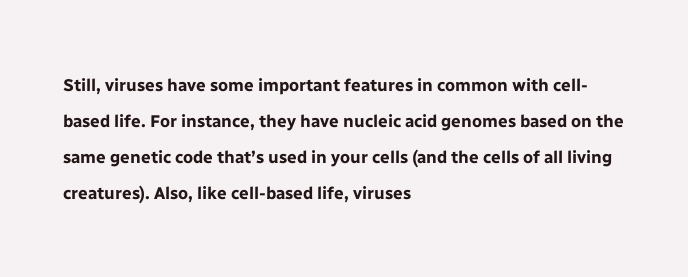Still, viruses have some important features in common with cell-based life. For instance, they have nucleic acid genomes based on the same genetic code that’s used in your cells (and the cells of all living creatures). Also, like cell-based life, viruses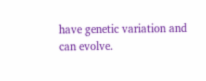have genetic variation and can evolve.